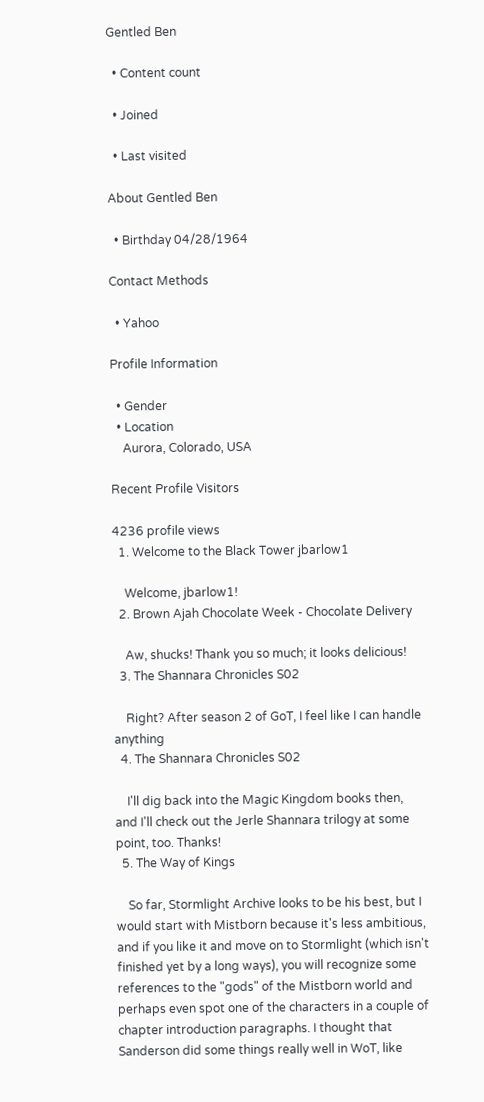Gentled Ben

  • Content count

  • Joined

  • Last visited

About Gentled Ben

  • Birthday 04/28/1964

Contact Methods

  • Yahoo

Profile Information

  • Gender
  • Location
    Aurora, Colorado, USA

Recent Profile Visitors

4236 profile views
  1. Welcome to the Black Tower jbarlow1

    Welcome, jbarlow1!
  2. Brown Ajah Chocolate Week - Chocolate Delivery

    Aw, shucks! Thank you so much; it looks delicious!
  3. The Shannara Chronicles S02

    Right? After season 2 of GoT, I feel like I can handle anything
  4. The Shannara Chronicles S02

    I'll dig back into the Magic Kingdom books then, and I'll check out the Jerle Shannara trilogy at some point, too. Thanks!
  5. The Way of Kings

    So far, Stormlight Archive looks to be his best, but I would start with Mistborn because it's less ambitious, and if you like it and move on to Stormlight (which isn't finished yet by a long ways), you will recognize some references to the "gods" of the Mistborn world and perhaps even spot one of the characters in a couple of chapter introduction paragraphs. I thought that Sanderson did some things really well in WoT, like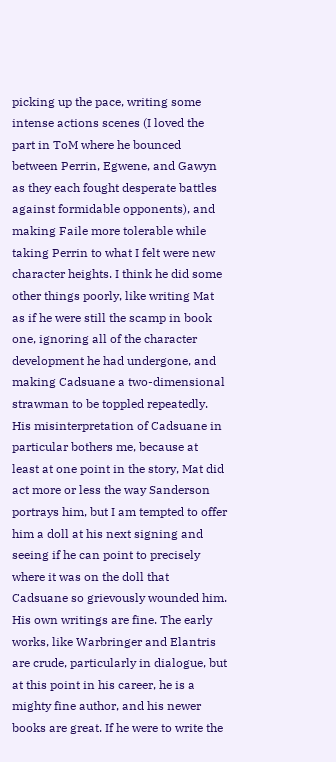picking up the pace, writing some intense actions scenes (I loved the part in ToM where he bounced between Perrin, Egwene, and Gawyn as they each fought desperate battles against formidable opponents), and making Faile more tolerable while taking Perrin to what I felt were new character heights. I think he did some other things poorly, like writing Mat as if he were still the scamp in book one, ignoring all of the character development he had undergone, and making Cadsuane a two-dimensional strawman to be toppled repeatedly. His misinterpretation of Cadsuane in particular bothers me, because at least at one point in the story, Mat did act more or less the way Sanderson portrays him, but I am tempted to offer him a doll at his next signing and seeing if he can point to precisely where it was on the doll that Cadsuane so grievously wounded him. His own writings are fine. The early works, like Warbringer and Elantris are crude, particularly in dialogue, but at this point in his career, he is a mighty fine author, and his newer books are great. If he were to write the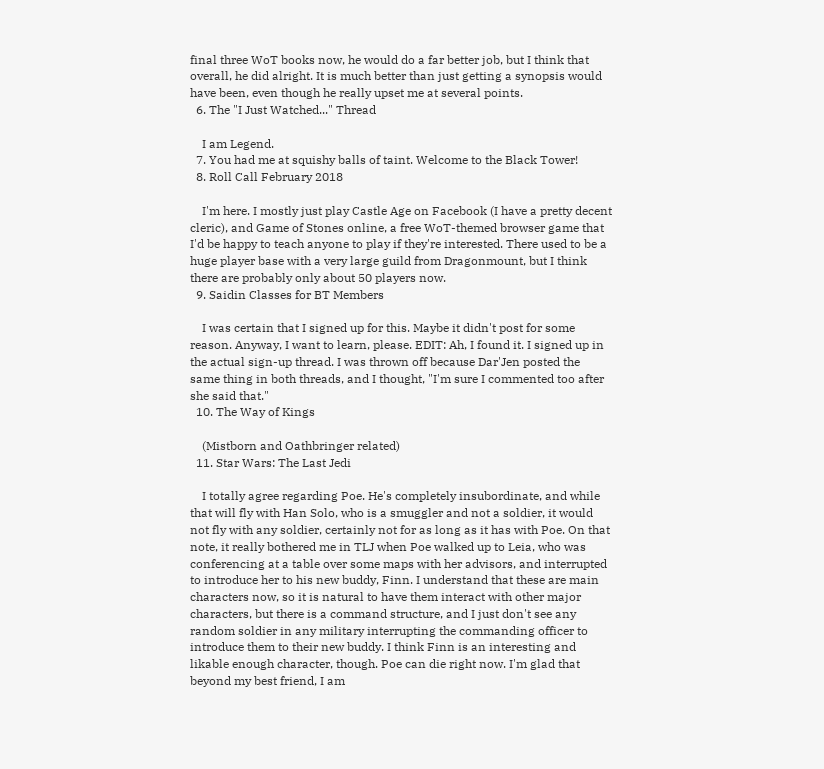final three WoT books now, he would do a far better job, but I think that overall, he did alright. It is much better than just getting a synopsis would have been, even though he really upset me at several points.
  6. The "I Just Watched..." Thread

    I am Legend.
  7. You had me at squishy balls of taint. Welcome to the Black Tower!
  8. Roll Call February 2018

    I'm here. I mostly just play Castle Age on Facebook (I have a pretty decent cleric), and Game of Stones online, a free WoT-themed browser game that I'd be happy to teach anyone to play if they're interested. There used to be a huge player base with a very large guild from Dragonmount, but I think there are probably only about 50 players now.
  9. Saidin Classes for BT Members

    I was certain that I signed up for this. Maybe it didn't post for some reason. Anyway, I want to learn, please. EDIT: Ah, I found it. I signed up in the actual sign-up thread. I was thrown off because Dar'Jen posted the same thing in both threads, and I thought, "I'm sure I commented too after she said that."
  10. The Way of Kings

    (Mistborn and Oathbringer related)
  11. Star Wars: The Last Jedi

    I totally agree regarding Poe. He's completely insubordinate, and while that will fly with Han Solo, who is a smuggler and not a soldier, it would not fly with any soldier, certainly not for as long as it has with Poe. On that note, it really bothered me in TLJ when Poe walked up to Leia, who was conferencing at a table over some maps with her advisors, and interrupted to introduce her to his new buddy, Finn. I understand that these are main characters now, so it is natural to have them interact with other major characters, but there is a command structure, and I just don't see any random soldier in any military interrupting the commanding officer to introduce them to their new buddy. I think Finn is an interesting and likable enough character, though. Poe can die right now. I'm glad that beyond my best friend, I am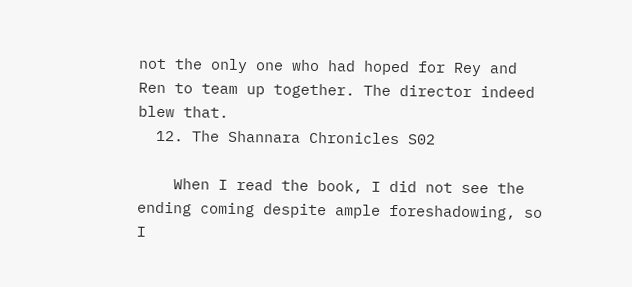not the only one who had hoped for Rey and Ren to team up together. The director indeed blew that.
  12. The Shannara Chronicles S02

    When I read the book, I did not see the ending coming despite ample foreshadowing, so I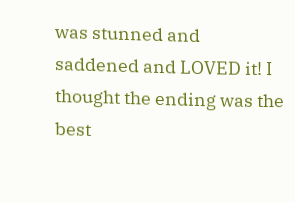was stunned and saddened and LOVED it! I thought the ending was the best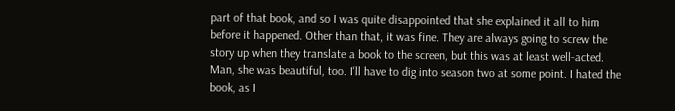part of that book, and so I was quite disappointed that she explained it all to him before it happened. Other than that, it was fine. They are always going to screw the story up when they translate a book to the screen, but this was at least well-acted. Man, she was beautiful, too. I'll have to dig into season two at some point. I hated the book, as I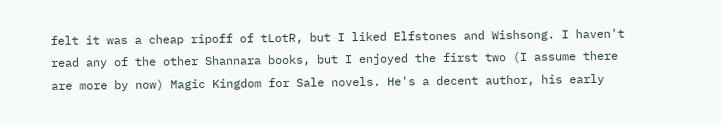felt it was a cheap ripoff of tLotR, but I liked Elfstones and Wishsong. I haven't read any of the other Shannara books, but I enjoyed the first two (I assume there are more by now) Magic Kingdom for Sale novels. He's a decent author, his early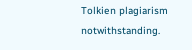Tolkien plagiarism notwithstanding.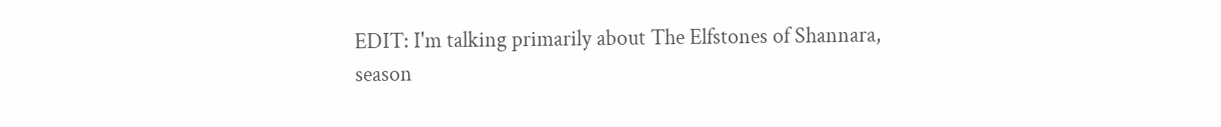EDIT: I'm talking primarily about The Elfstones of Shannara, season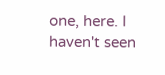one, here. I haven't seen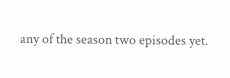any of the season two episodes yet.